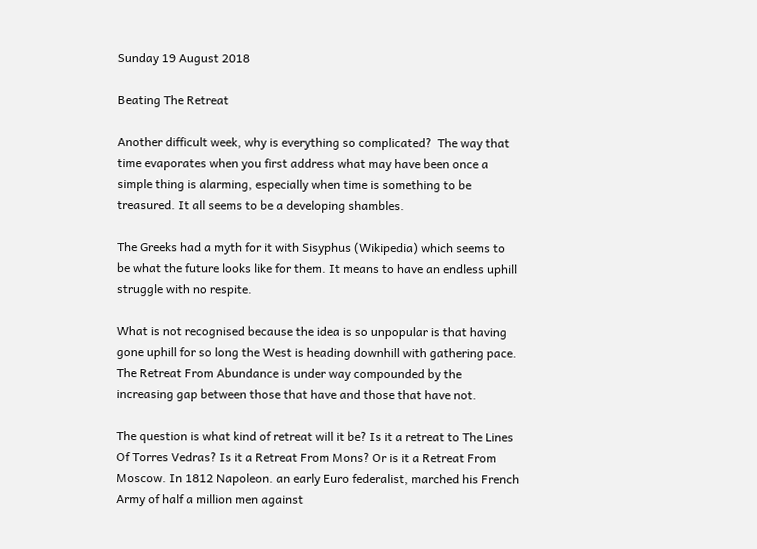Sunday 19 August 2018

Beating The Retreat

Another difficult week, why is everything so complicated?  The way that time evaporates when you first address what may have been once a simple thing is alarming, especially when time is something to be treasured. It all seems to be a developing shambles.

The Greeks had a myth for it with Sisyphus (Wikipedia) which seems to be what the future looks like for them. It means to have an endless uphill struggle with no respite.

What is not recognised because the idea is so unpopular is that having gone uphill for so long the West is heading downhill with gathering pace. The Retreat From Abundance is under way compounded by the increasing gap between those that have and those that have not.

The question is what kind of retreat will it be? Is it a retreat to The Lines Of Torres Vedras? Is it a Retreat From Mons? Or is it a Retreat From Moscow. In 1812 Napoleon. an early Euro federalist, marched his French Army of half a million men against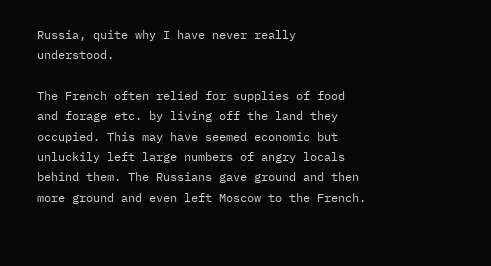Russia, quite why I have never really understood.

The French often relied for supplies of food and forage etc. by living off the land they occupied. This may have seemed economic but unluckily left large numbers of angry locals behind them. The Russians gave ground and then more ground and even left Moscow to the French.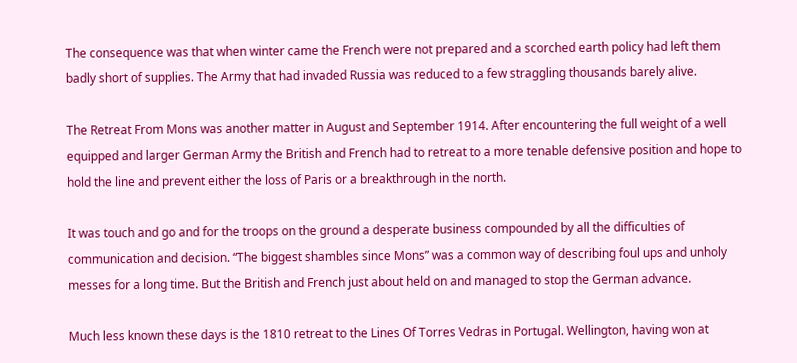The consequence was that when winter came the French were not prepared and a scorched earth policy had left them badly short of supplies. The Army that had invaded Russia was reduced to a few straggling thousands barely alive.

The Retreat From Mons was another matter in August and September 1914. After encountering the full weight of a well equipped and larger German Army the British and French had to retreat to a more tenable defensive position and hope to hold the line and prevent either the loss of Paris or a breakthrough in the north.

It was touch and go and for the troops on the ground a desperate business compounded by all the difficulties of communication and decision. “The biggest shambles since Mons” was a common way of describing foul ups and unholy messes for a long time. But the British and French just about held on and managed to stop the German advance.

Much less known these days is the 1810 retreat to the Lines Of Torres Vedras in Portugal. Wellington, having won at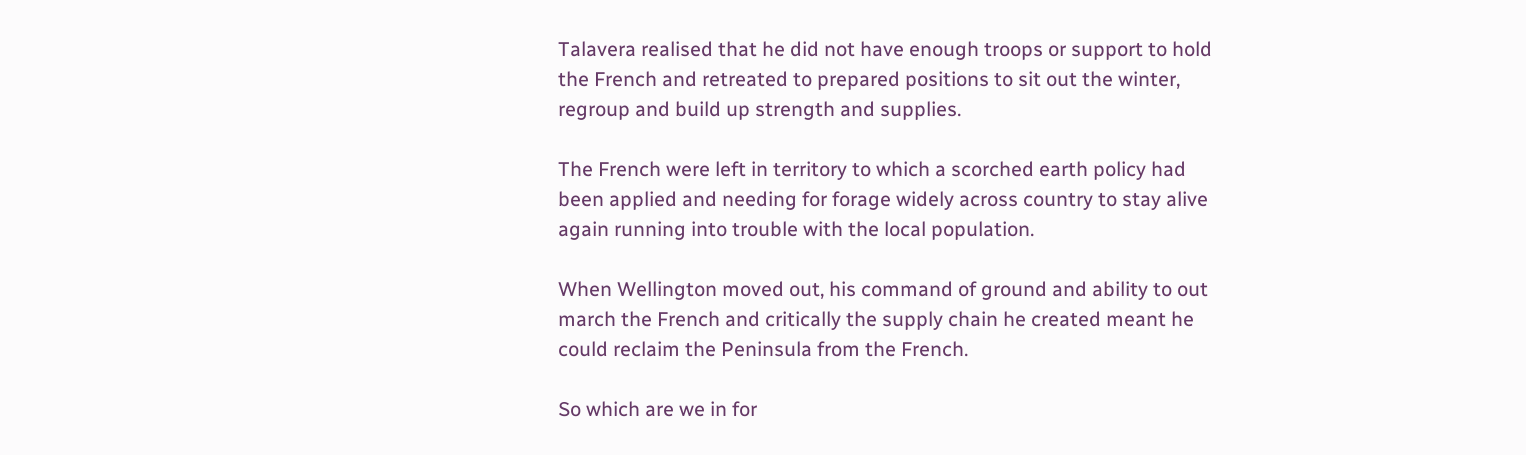Talavera realised that he did not have enough troops or support to hold the French and retreated to prepared positions to sit out the winter, regroup and build up strength and supplies.

The French were left in territory to which a scorched earth policy had been applied and needing for forage widely across country to stay alive again running into trouble with the local population.

When Wellington moved out, his command of ground and ability to out march the French and critically the supply chain he created meant he could reclaim the Peninsula from the French.

So which are we in for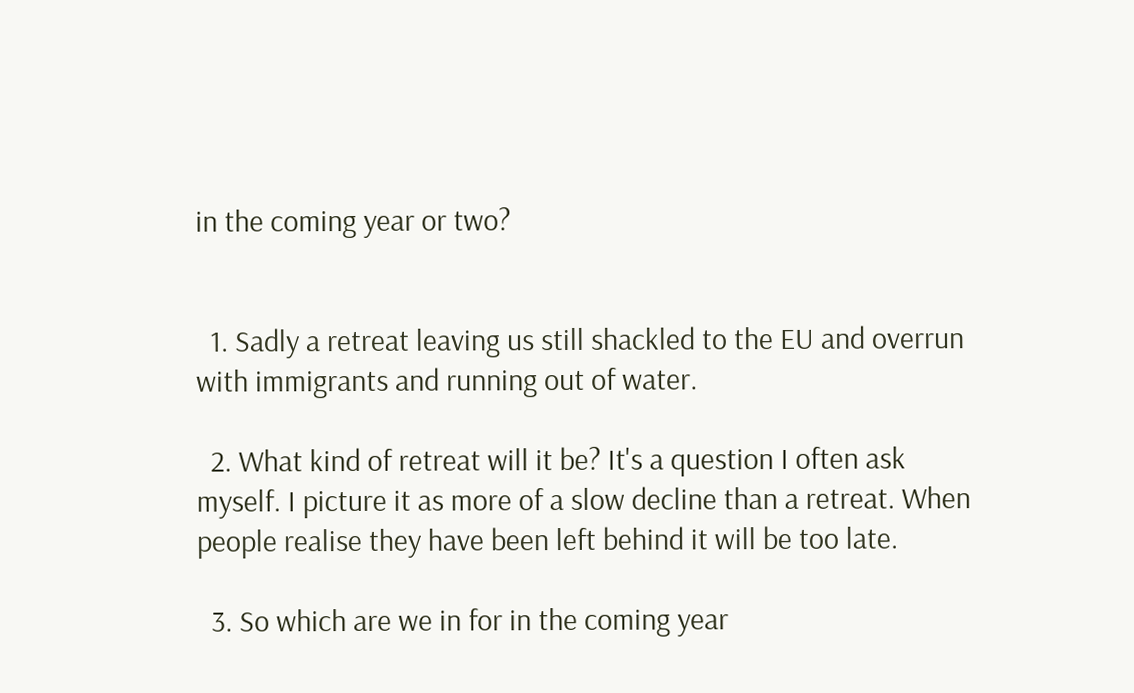in the coming year or two?


  1. Sadly a retreat leaving us still shackled to the EU and overrun with immigrants and running out of water.

  2. What kind of retreat will it be? It's a question I often ask myself. I picture it as more of a slow decline than a retreat. When people realise they have been left behind it will be too late.

  3. So which are we in for in the coming year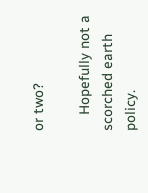or two?

    Hopefully not a scorched earth policy.